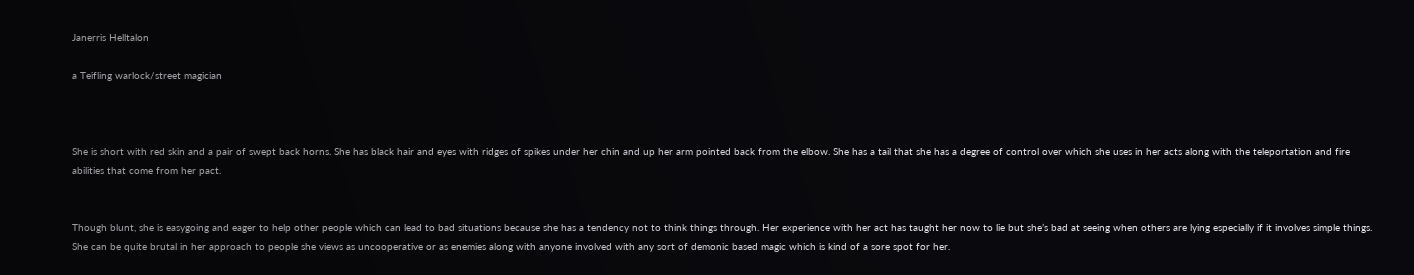Janerris Helltalon

a Teifling warlock/street magician



She is short with red skin and a pair of swept back horns. She has black hair and eyes with ridges of spikes under her chin and up her arm pointed back from the elbow. She has a tail that she has a degree of control over which she uses in her acts along with the teleportation and fire abilities that come from her pact.


Though blunt, she is easygoing and eager to help other people which can lead to bad situations because she has a tendency not to think things through. Her experience with her act has taught her now to lie but she’s bad at seeing when others are lying especially if it involves simple things. She can be quite brutal in her approach to people she views as uncooperative or as enemies along with anyone involved with any sort of demonic based magic which is kind of a sore spot for her.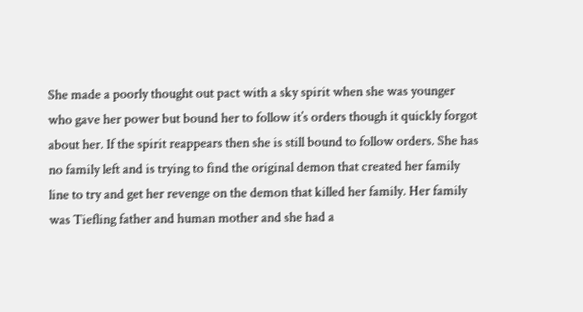She made a poorly thought out pact with a sky spirit when she was younger who gave her power but bound her to follow it’s orders though it quickly forgot about her. If the spirit reappears then she is still bound to follow orders. She has no family left and is trying to find the original demon that created her family line to try and get her revenge on the demon that killed her family. Her family was Tiefling father and human mother and she had a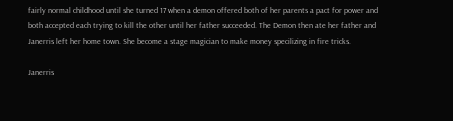fairly normal childhood until she turned 17 when a demon offered both of her parents a pact for power and both accepted each trying to kill the other until her father succeeded. The Demon then ate her father and Janerris left her home town. She become a stage magician to make money specilizing in fire tricks.

Janerris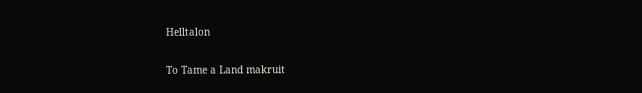Helltalon

To Tame a Land makruit